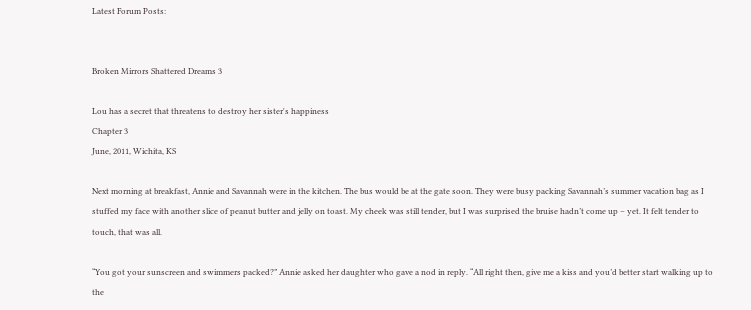Latest Forum Posts:


Broken Mirrors Shattered Dreams 3

Lou has a secret that threatens to destroy her sister's happiness
Chapter 3
June, 2011, Wichita, KS

Next morning at breakfast, Annie and Savannah were in the kitchen. The bus would be at the gate soon. They were busy packing Savannah’s summer vacation bag as I stuffed my face with another slice of peanut butter and jelly on toast. My cheek was still tender, but I was surprised the bruise hadn’t come up – yet. It felt tender to touch, that was all.

“You got your sunscreen and swimmers packed?” Annie asked her daughter who gave a nod in reply. “All right then, give me a kiss and you’d better start walking up to the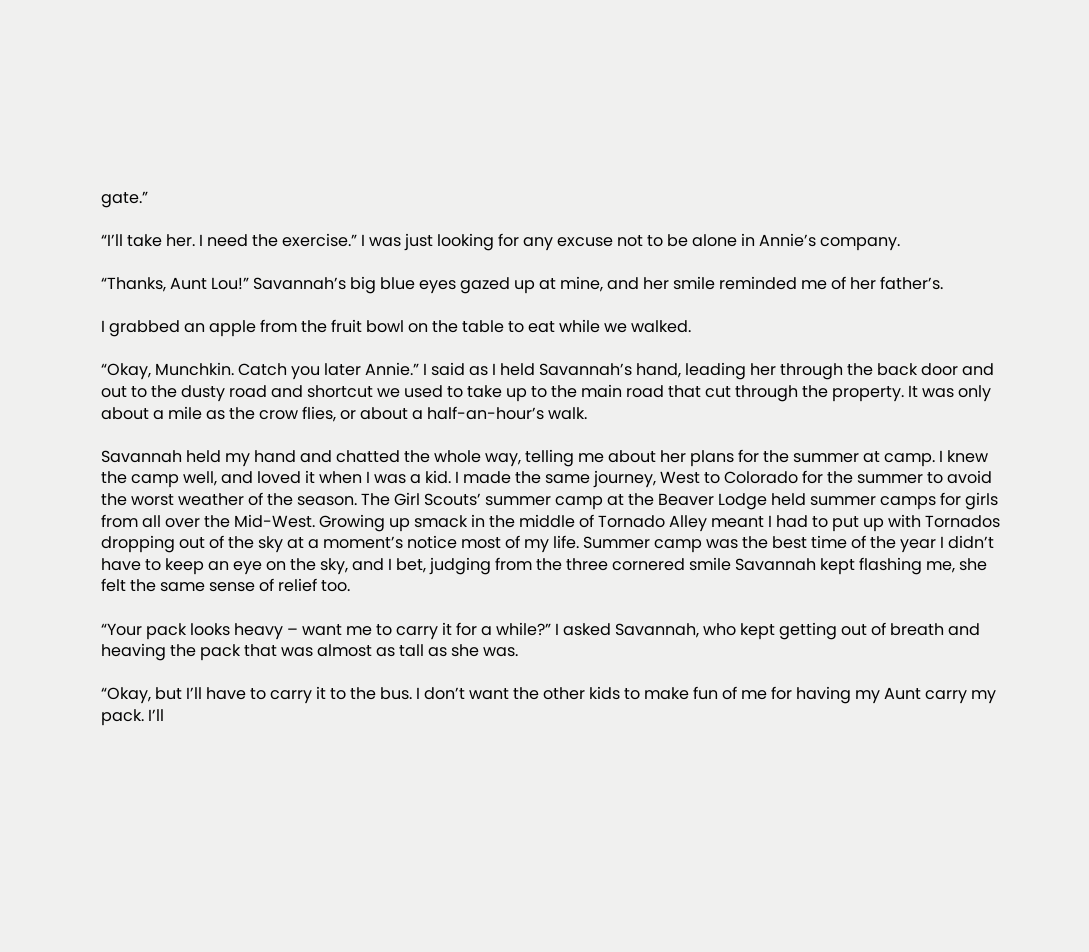gate.”

“I’ll take her. I need the exercise.” I was just looking for any excuse not to be alone in Annie’s company.

“Thanks, Aunt Lou!” Savannah’s big blue eyes gazed up at mine, and her smile reminded me of her father’s.

I grabbed an apple from the fruit bowl on the table to eat while we walked.

“Okay, Munchkin. Catch you later Annie.” I said as I held Savannah’s hand, leading her through the back door and out to the dusty road and shortcut we used to take up to the main road that cut through the property. It was only about a mile as the crow flies, or about a half-an-hour’s walk.

Savannah held my hand and chatted the whole way, telling me about her plans for the summer at camp. I knew the camp well, and loved it when I was a kid. I made the same journey, West to Colorado for the summer to avoid the worst weather of the season. The Girl Scouts’ summer camp at the Beaver Lodge held summer camps for girls from all over the Mid-West. Growing up smack in the middle of Tornado Alley meant I had to put up with Tornados dropping out of the sky at a moment’s notice most of my life. Summer camp was the best time of the year I didn’t have to keep an eye on the sky, and I bet, judging from the three cornered smile Savannah kept flashing me, she felt the same sense of relief too.

“Your pack looks heavy – want me to carry it for a while?” I asked Savannah, who kept getting out of breath and heaving the pack that was almost as tall as she was.

“Okay, but I’ll have to carry it to the bus. I don’t want the other kids to make fun of me for having my Aunt carry my pack. I’ll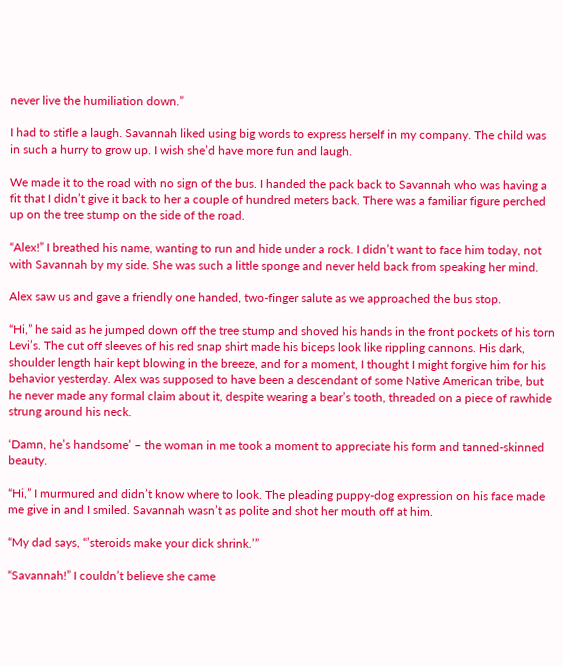never live the humiliation down.”

I had to stifle a laugh. Savannah liked using big words to express herself in my company. The child was in such a hurry to grow up. I wish she’d have more fun and laugh.

We made it to the road with no sign of the bus. I handed the pack back to Savannah who was having a fit that I didn’t give it back to her a couple of hundred meters back. There was a familiar figure perched up on the tree stump on the side of the road.

“Alex!” I breathed his name, wanting to run and hide under a rock. I didn’t want to face him today, not with Savannah by my side. She was such a little sponge and never held back from speaking her mind.

Alex saw us and gave a friendly one handed, two-finger salute as we approached the bus stop.

“Hi,” he said as he jumped down off the tree stump and shoved his hands in the front pockets of his torn Levi’s. The cut off sleeves of his red snap shirt made his biceps look like rippling cannons. His dark, shoulder length hair kept blowing in the breeze, and for a moment, I thought I might forgive him for his behavior yesterday. Alex was supposed to have been a descendant of some Native American tribe, but he never made any formal claim about it, despite wearing a bear’s tooth, threaded on a piece of rawhide strung around his neck.

‘Damn, he’s handsome’ – the woman in me took a moment to appreciate his form and tanned-skinned beauty.

“Hi,” I murmured and didn’t know where to look. The pleading puppy-dog expression on his face made me give in and I smiled. Savannah wasn’t as polite and shot her mouth off at him.

“My dad says, “’steroids make your dick shrink.’”

“Savannah!” I couldn’t believe she came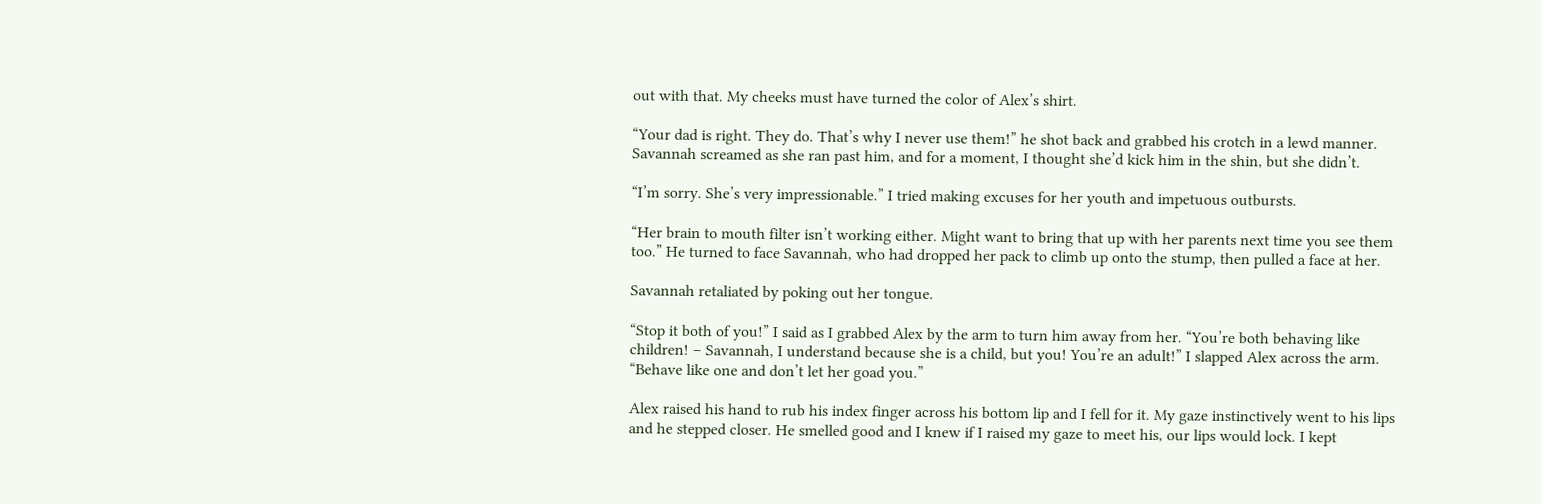out with that. My cheeks must have turned the color of Alex’s shirt.

“Your dad is right. They do. That’s why I never use them!” he shot back and grabbed his crotch in a lewd manner. Savannah screamed as she ran past him, and for a moment, I thought she’d kick him in the shin, but she didn’t.

“I’m sorry. She’s very impressionable.” I tried making excuses for her youth and impetuous outbursts.

“Her brain to mouth filter isn’t working either. Might want to bring that up with her parents next time you see them too.” He turned to face Savannah, who had dropped her pack to climb up onto the stump, then pulled a face at her.

Savannah retaliated by poking out her tongue.

“Stop it both of you!” I said as I grabbed Alex by the arm to turn him away from her. “You’re both behaving like children! – Savannah, I understand because she is a child, but you! You’re an adult!” I slapped Alex across the arm. “Behave like one and don’t let her goad you.”

Alex raised his hand to rub his index finger across his bottom lip and I fell for it. My gaze instinctively went to his lips and he stepped closer. He smelled good and I knew if I raised my gaze to meet his, our lips would lock. I kept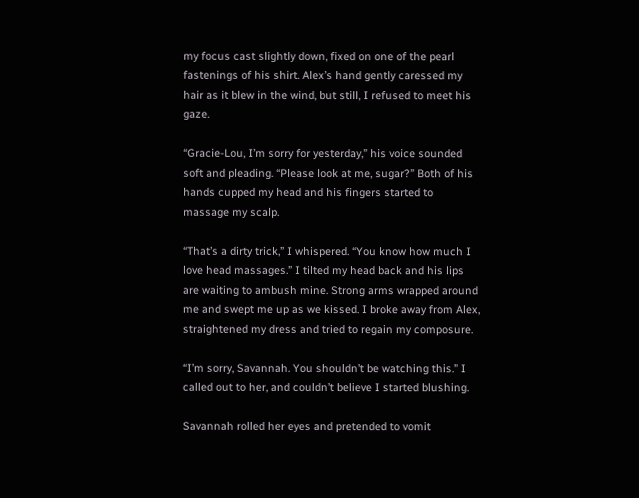my focus cast slightly down, fixed on one of the pearl fastenings of his shirt. Alex’s hand gently caressed my hair as it blew in the wind, but still, I refused to meet his gaze.

“Gracie-Lou, I’m sorry for yesterday,” his voice sounded soft and pleading. “Please look at me, sugar?” Both of his hands cupped my head and his fingers started to massage my scalp.

“That’s a dirty trick,” I whispered. “You know how much I love head massages.” I tilted my head back and his lips are waiting to ambush mine. Strong arms wrapped around me and swept me up as we kissed. I broke away from Alex, straightened my dress and tried to regain my composure.

“I’m sorry, Savannah. You shouldn’t be watching this.” I called out to her, and couldn’t believe I started blushing.

Savannah rolled her eyes and pretended to vomit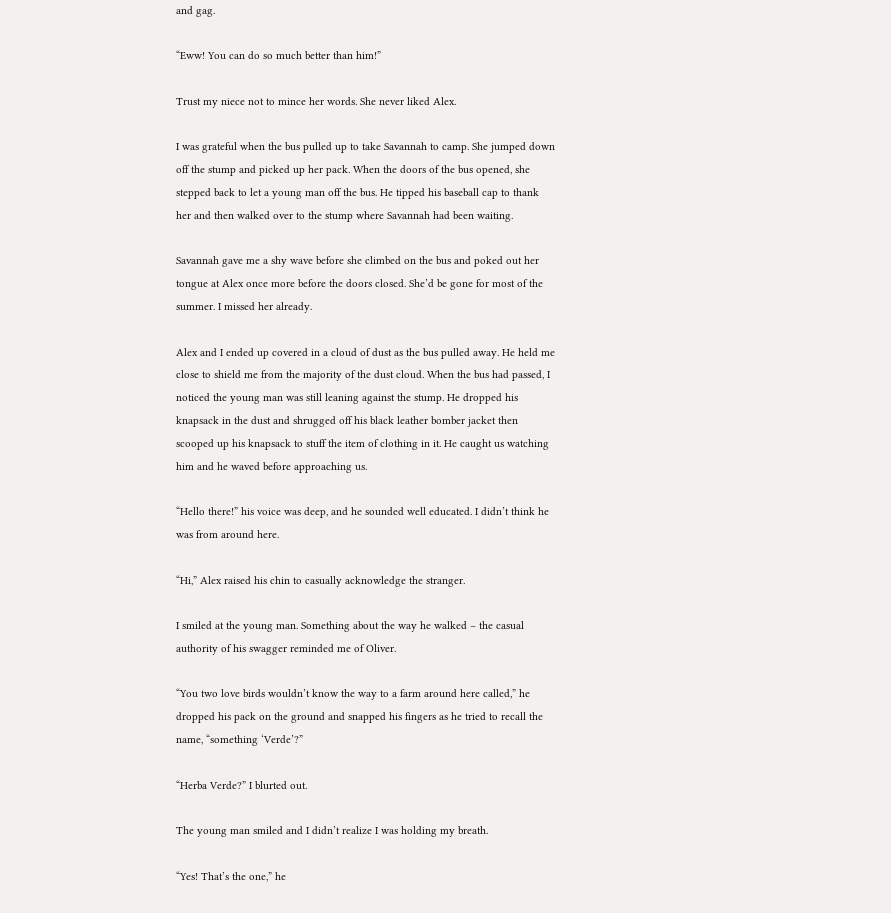and gag.

“Eww! You can do so much better than him!”

Trust my niece not to mince her words. She never liked Alex.

I was grateful when the bus pulled up to take Savannah to camp. She jumped down off the stump and picked up her pack. When the doors of the bus opened, she stepped back to let a young man off the bus. He tipped his baseball cap to thank her and then walked over to the stump where Savannah had been waiting.

Savannah gave me a shy wave before she climbed on the bus and poked out her tongue at Alex once more before the doors closed. She’d be gone for most of the summer. I missed her already.

Alex and I ended up covered in a cloud of dust as the bus pulled away. He held me close to shield me from the majority of the dust cloud. When the bus had passed, I noticed the young man was still leaning against the stump. He dropped his knapsack in the dust and shrugged off his black leather bomber jacket then scooped up his knapsack to stuff the item of clothing in it. He caught us watching him and he waved before approaching us.

“Hello there!” his voice was deep, and he sounded well educated. I didn’t think he was from around here.

“Hi,” Alex raised his chin to casually acknowledge the stranger.

I smiled at the young man. Something about the way he walked – the casual authority of his swagger reminded me of Oliver.

“You two love birds wouldn’t know the way to a farm around here called,” he dropped his pack on the ground and snapped his fingers as he tried to recall the name, “something ‘Verde’?”

“Herba Verde?” I blurted out.

The young man smiled and I didn’t realize I was holding my breath.

“Yes! That’s the one,” he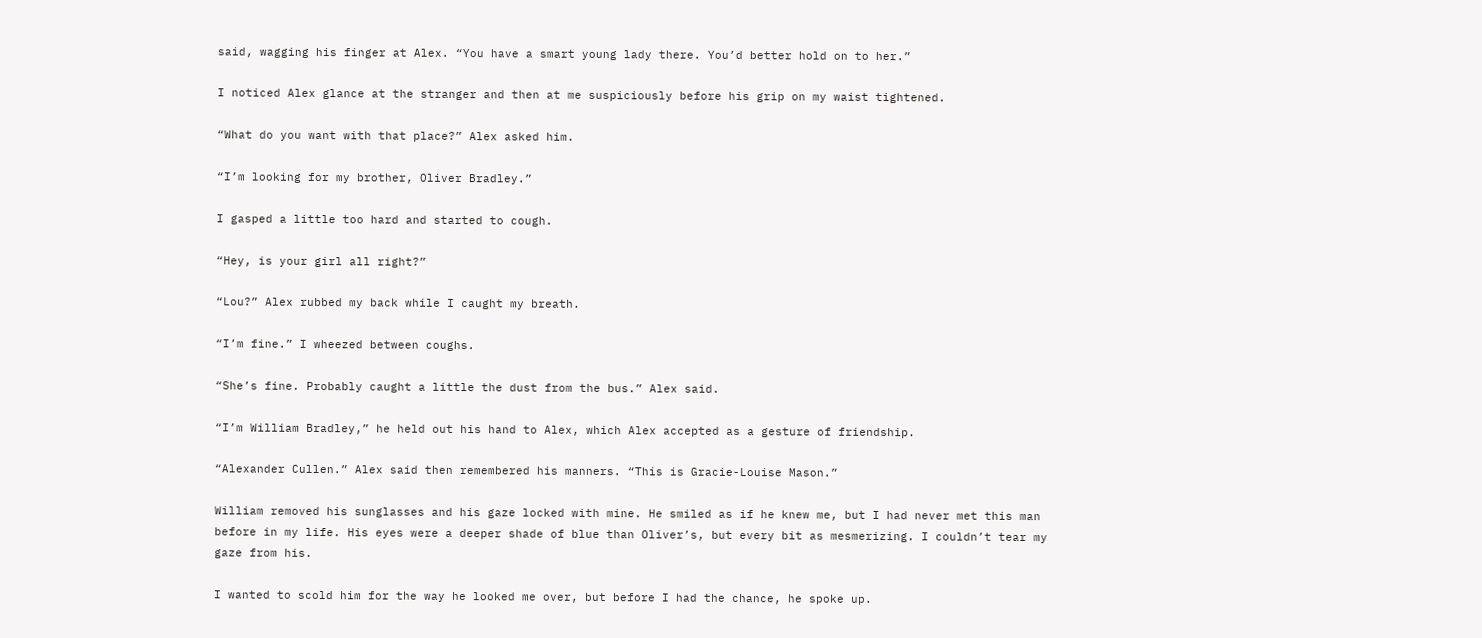said, wagging his finger at Alex. “You have a smart young lady there. You’d better hold on to her.”

I noticed Alex glance at the stranger and then at me suspiciously before his grip on my waist tightened.

“What do you want with that place?” Alex asked him.

“I’m looking for my brother, Oliver Bradley.”

I gasped a little too hard and started to cough.

“Hey, is your girl all right?”

“Lou?” Alex rubbed my back while I caught my breath.

“I’m fine.” I wheezed between coughs.

“She’s fine. Probably caught a little the dust from the bus.” Alex said.

“I’m William Bradley,” he held out his hand to Alex, which Alex accepted as a gesture of friendship.

“Alexander Cullen.” Alex said then remembered his manners. “This is Gracie-Louise Mason.”

William removed his sunglasses and his gaze locked with mine. He smiled as if he knew me, but I had never met this man before in my life. His eyes were a deeper shade of blue than Oliver’s, but every bit as mesmerizing. I couldn’t tear my gaze from his.

I wanted to scold him for the way he looked me over, but before I had the chance, he spoke up.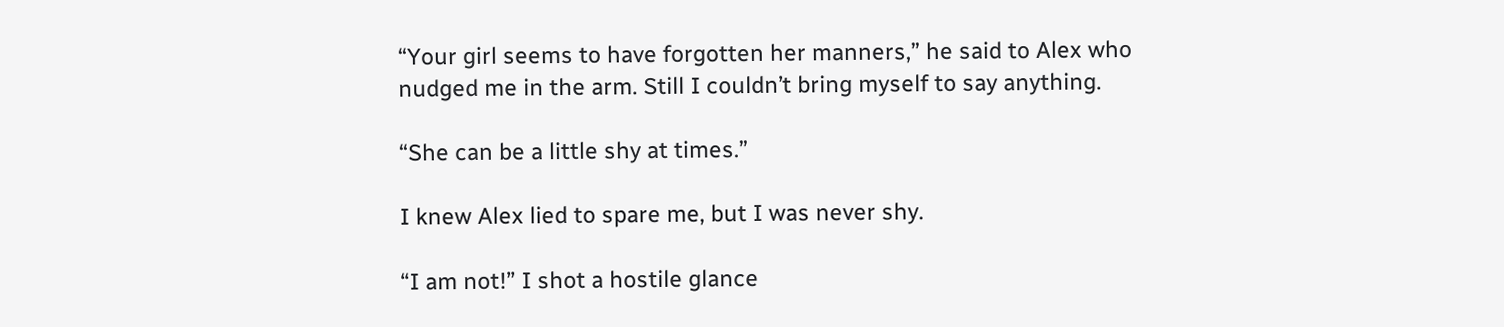“Your girl seems to have forgotten her manners,” he said to Alex who nudged me in the arm. Still I couldn’t bring myself to say anything.

“She can be a little shy at times.”

I knew Alex lied to spare me, but I was never shy.

“I am not!” I shot a hostile glance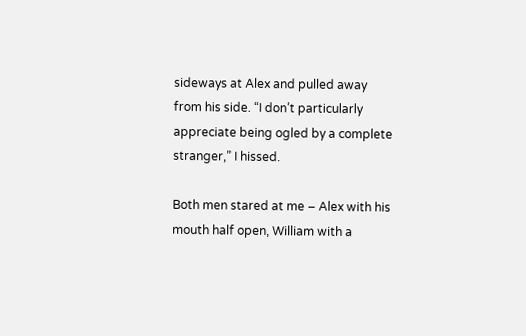sideways at Alex and pulled away from his side. “I don’t particularly appreciate being ogled by a complete stranger,” I hissed.

Both men stared at me – Alex with his mouth half open, William with a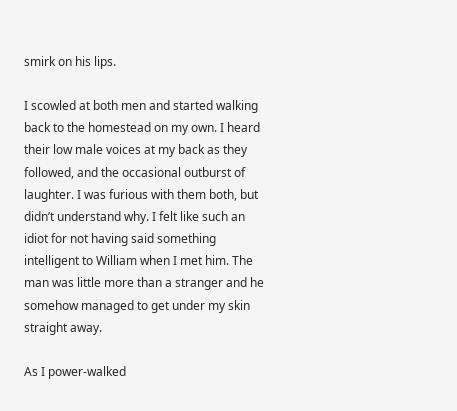smirk on his lips.

I scowled at both men and started walking back to the homestead on my own. I heard their low male voices at my back as they followed, and the occasional outburst of laughter. I was furious with them both, but didn’t understand why. I felt like such an idiot for not having said something intelligent to William when I met him. The man was little more than a stranger and he somehow managed to get under my skin straight away.

As I power-walked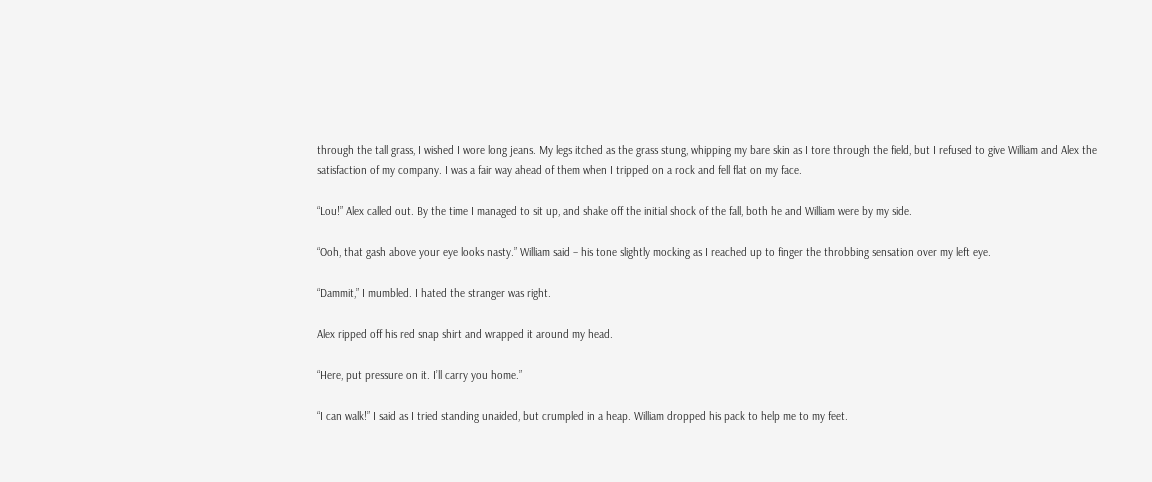through the tall grass, I wished I wore long jeans. My legs itched as the grass stung, whipping my bare skin as I tore through the field, but I refused to give William and Alex the satisfaction of my company. I was a fair way ahead of them when I tripped on a rock and fell flat on my face.

“Lou!” Alex called out. By the time I managed to sit up, and shake off the initial shock of the fall, both he and William were by my side.

“Ooh, that gash above your eye looks nasty.” William said – his tone slightly mocking as I reached up to finger the throbbing sensation over my left eye.

“Dammit,” I mumbled. I hated the stranger was right.

Alex ripped off his red snap shirt and wrapped it around my head.

“Here, put pressure on it. I’ll carry you home.”

“I can walk!” I said as I tried standing unaided, but crumpled in a heap. William dropped his pack to help me to my feet.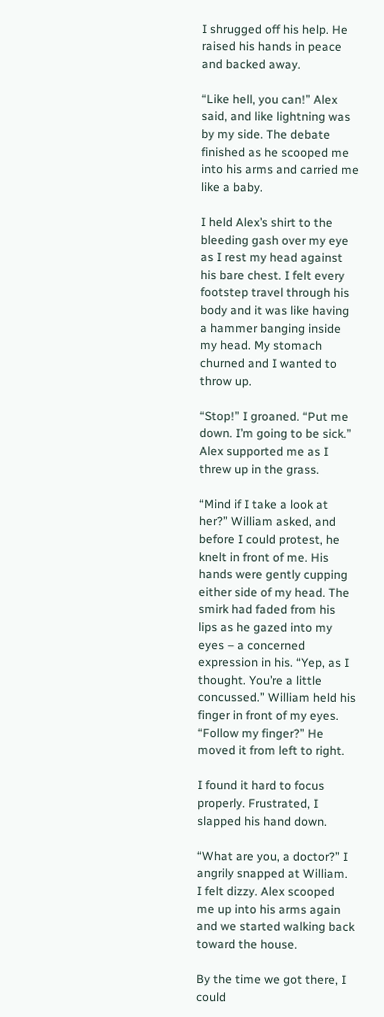I shrugged off his help. He raised his hands in peace and backed away.

“Like hell, you can!” Alex said, and like lightning was by my side. The debate finished as he scooped me into his arms and carried me like a baby.

I held Alex’s shirt to the bleeding gash over my eye as I rest my head against his bare chest. I felt every footstep travel through his body and it was like having a hammer banging inside my head. My stomach churned and I wanted to throw up.

“Stop!” I groaned. “Put me down. I’m going to be sick.” Alex supported me as I threw up in the grass.

“Mind if I take a look at her?” William asked, and before I could protest, he knelt in front of me. His hands were gently cupping either side of my head. The smirk had faded from his lips as he gazed into my eyes – a concerned expression in his. “Yep, as I thought. You’re a little concussed.” William held his finger in front of my eyes. “Follow my finger?” He moved it from left to right.

I found it hard to focus properly. Frustrated, I slapped his hand down.

“What are you, a doctor?” I angrily snapped at William. I felt dizzy. Alex scooped me up into his arms again and we started walking back toward the house.

By the time we got there, I could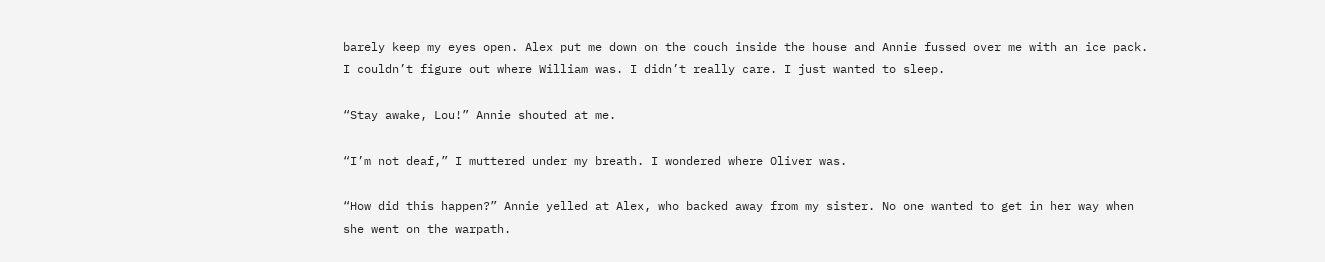barely keep my eyes open. Alex put me down on the couch inside the house and Annie fussed over me with an ice pack. I couldn’t figure out where William was. I didn’t really care. I just wanted to sleep.

“Stay awake, Lou!” Annie shouted at me.

“I’m not deaf,” I muttered under my breath. I wondered where Oliver was.

“How did this happen?” Annie yelled at Alex, who backed away from my sister. No one wanted to get in her way when she went on the warpath.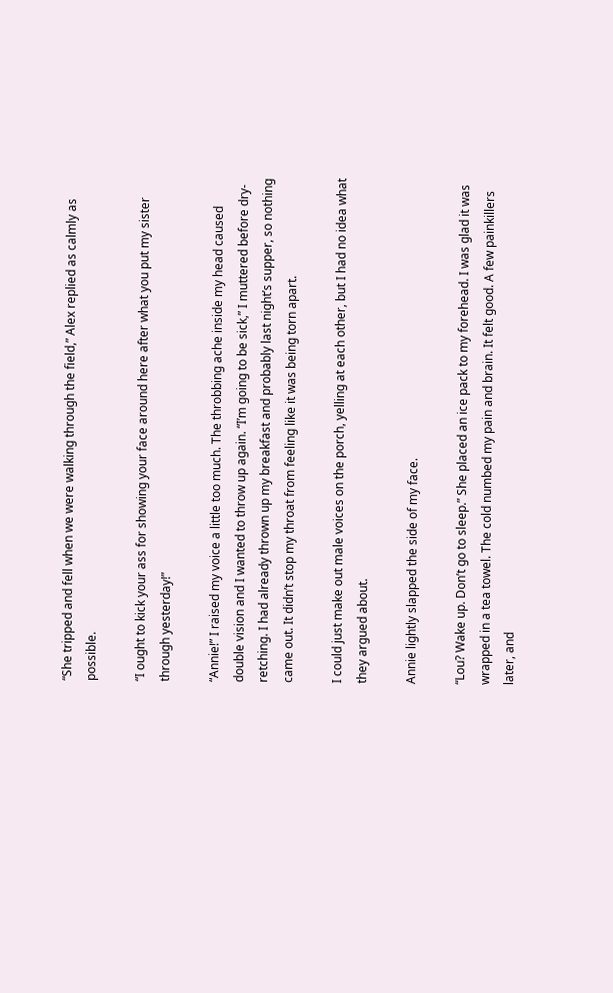“She tripped and fell when we were walking through the field,” Alex replied as calmly as possible.

“I ought to kick your ass for showing your face around here after what you put my sister through yesterday!”

“Annie!” I raised my voice a little too much. The throbbing ache inside my head caused double vision and I wanted to throw up again. “I’m going to be sick,” I muttered before dry-retching. I had already thrown up my breakfast and probably last night’s supper, so nothing came out. It didn’t stop my throat from feeling like it was being torn apart.

I could just make out male voices on the porch, yelling at each other, but I had no idea what they argued about.

Annie lightly slapped the side of my face.

“Lou? Wake up. Don’t go to sleep.” She placed an ice pack to my forehead. I was glad it was wrapped in a tea towel. The cold numbed my pain and brain. It felt good. A few painkillers later, and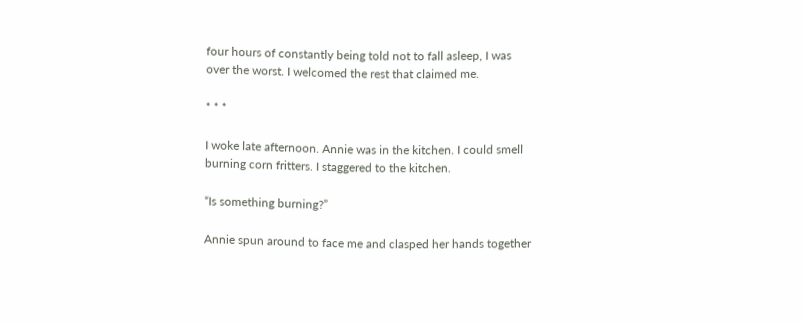four hours of constantly being told not to fall asleep, I was over the worst. I welcomed the rest that claimed me.

* * *

I woke late afternoon. Annie was in the kitchen. I could smell burning corn fritters. I staggered to the kitchen.

“Is something burning?”

Annie spun around to face me and clasped her hands together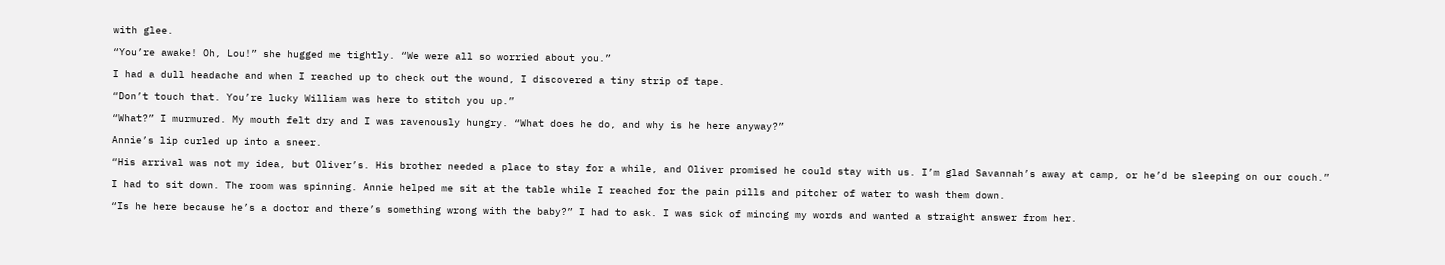with glee.

“You’re awake! Oh, Lou!” she hugged me tightly. “We were all so worried about you.”

I had a dull headache and when I reached up to check out the wound, I discovered a tiny strip of tape.

“Don’t touch that. You’re lucky William was here to stitch you up.”

“What?” I murmured. My mouth felt dry and I was ravenously hungry. “What does he do, and why is he here anyway?”

Annie’s lip curled up into a sneer.

“His arrival was not my idea, but Oliver’s. His brother needed a place to stay for a while, and Oliver promised he could stay with us. I’m glad Savannah’s away at camp, or he’d be sleeping on our couch.”

I had to sit down. The room was spinning. Annie helped me sit at the table while I reached for the pain pills and pitcher of water to wash them down.

“Is he here because he’s a doctor and there’s something wrong with the baby?” I had to ask. I was sick of mincing my words and wanted a straight answer from her.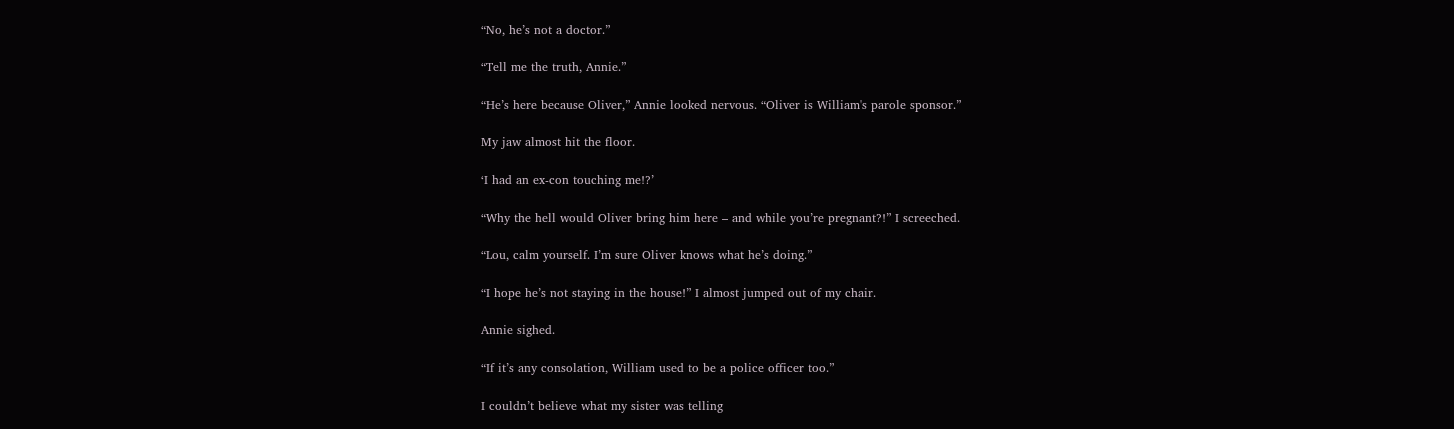“No, he’s not a doctor.”

“Tell me the truth, Annie.”

“He’s here because Oliver,” Annie looked nervous. “Oliver is William's parole sponsor.”

My jaw almost hit the floor.

‘I had an ex-con touching me!?’

“Why the hell would Oliver bring him here – and while you’re pregnant?!” I screeched.

“Lou, calm yourself. I’m sure Oliver knows what he’s doing.”

“I hope he’s not staying in the house!” I almost jumped out of my chair.

Annie sighed.

“If it’s any consolation, William used to be a police officer too.”

I couldn’t believe what my sister was telling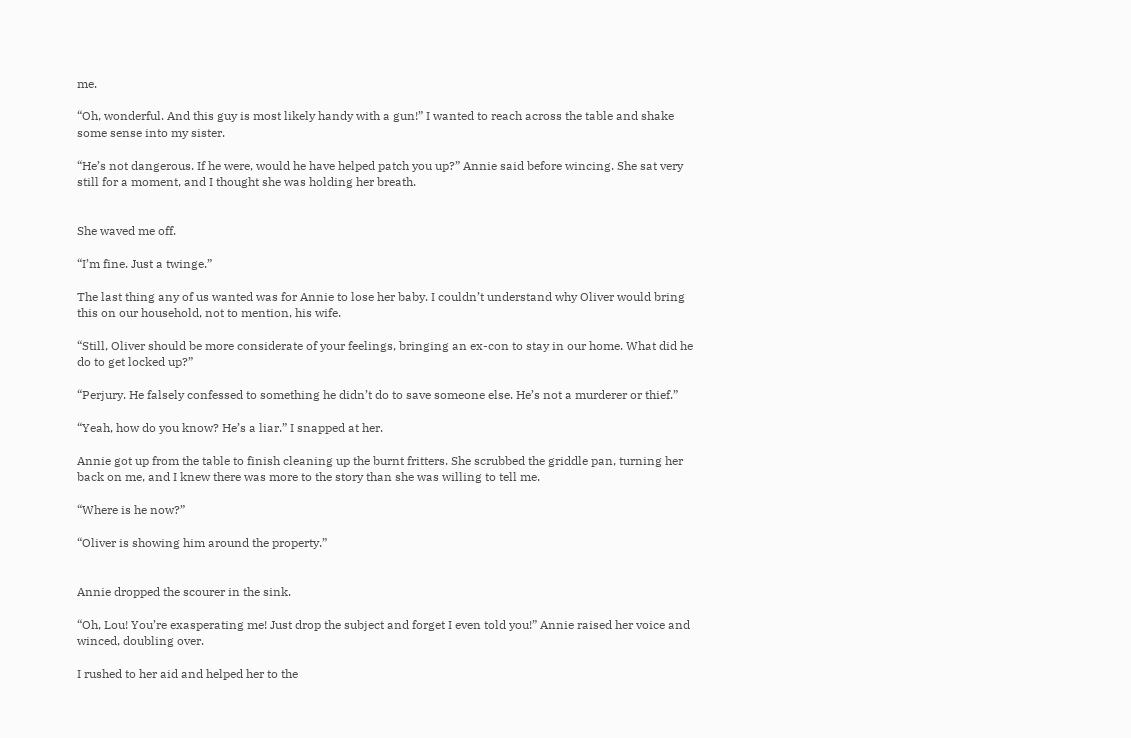me.

“Oh, wonderful. And this guy is most likely handy with a gun!” I wanted to reach across the table and shake some sense into my sister.

“He’s not dangerous. If he were, would he have helped patch you up?” Annie said before wincing. She sat very still for a moment, and I thought she was holding her breath.


She waved me off.

“I’m fine. Just a twinge.”

The last thing any of us wanted was for Annie to lose her baby. I couldn’t understand why Oliver would bring this on our household, not to mention, his wife.

“Still, Oliver should be more considerate of your feelings, bringing an ex-con to stay in our home. What did he do to get locked up?”

“Perjury. He falsely confessed to something he didn’t do to save someone else. He’s not a murderer or thief.”

“Yeah, how do you know? He’s a liar.” I snapped at her.

Annie got up from the table to finish cleaning up the burnt fritters. She scrubbed the griddle pan, turning her back on me, and I knew there was more to the story than she was willing to tell me.

“Where is he now?”

“Oliver is showing him around the property.”


Annie dropped the scourer in the sink.

“Oh, Lou! You’re exasperating me! Just drop the subject and forget I even told you!” Annie raised her voice and winced, doubling over.

I rushed to her aid and helped her to the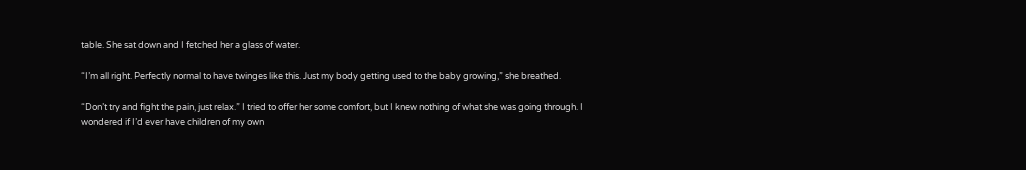table. She sat down and I fetched her a glass of water.

“I’m all right. Perfectly normal to have twinges like this. Just my body getting used to the baby growing,” she breathed.

“Don’t try and fight the pain, just relax.” I tried to offer her some comfort, but I knew nothing of what she was going through. I wondered if I’d ever have children of my own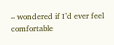– wondered if I’d ever feel comfortable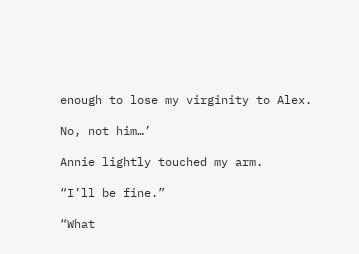enough to lose my virginity to Alex.

No, not him…’

Annie lightly touched my arm.

“I’ll be fine.”

“What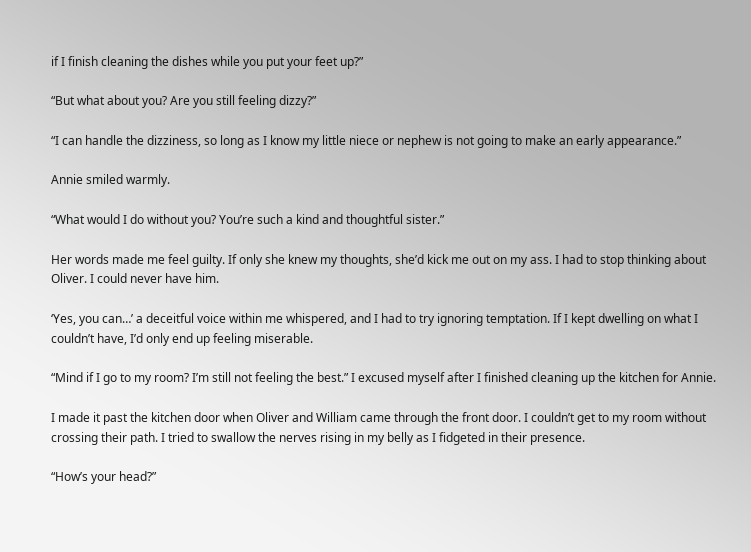if I finish cleaning the dishes while you put your feet up?”

“But what about you? Are you still feeling dizzy?”

“I can handle the dizziness, so long as I know my little niece or nephew is not going to make an early appearance.”

Annie smiled warmly.

“What would I do without you? You’re such a kind and thoughtful sister.”

Her words made me feel guilty. If only she knew my thoughts, she’d kick me out on my ass. I had to stop thinking about Oliver. I could never have him.

‘Yes, you can…’ a deceitful voice within me whispered, and I had to try ignoring temptation. If I kept dwelling on what I couldn’t have, I’d only end up feeling miserable.

“Mind if I go to my room? I’m still not feeling the best.” I excused myself after I finished cleaning up the kitchen for Annie.

I made it past the kitchen door when Oliver and William came through the front door. I couldn’t get to my room without crossing their path. I tried to swallow the nerves rising in my belly as I fidgeted in their presence.

“How’s your head?”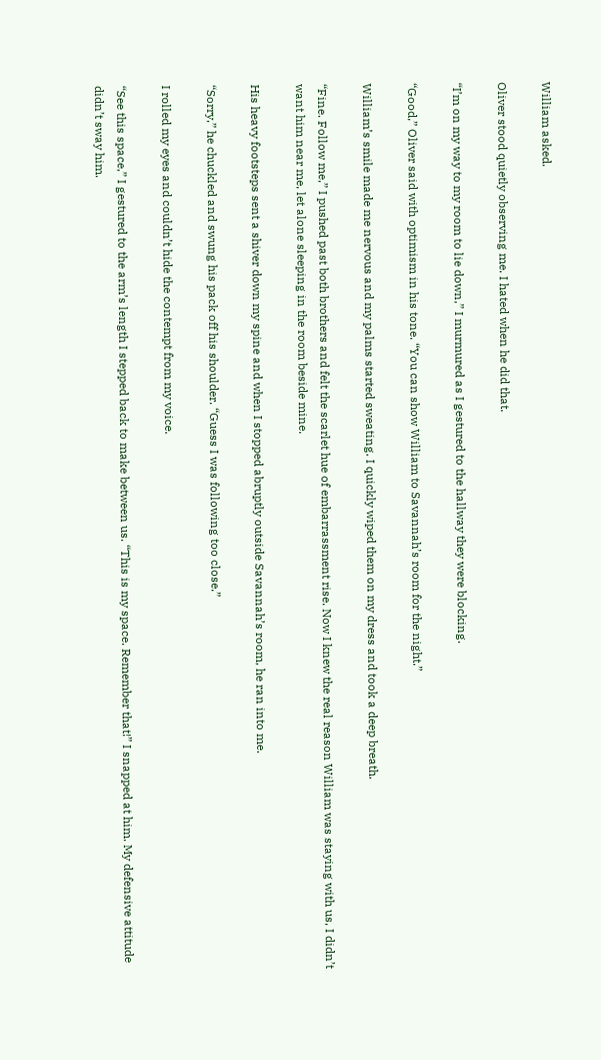William asked.

Oliver stood quietly observing me. I hated when he did that.

“I’m on my way to my room to lie down,” I murmured as I gestured to the hallway they were blocking.

“Good,” Oliver said with optimism in his tone. “You can show William to Savannah’s room for the night.”

William’s smile made me nervous and my palms started sweating. I quickly wiped them on my dress and took a deep breath.

“Fine. Follow me,” I pushed past both brothers and felt the scarlet hue of embarrassment rise. Now I knew the real reason William was staying with us, I didn’t want him near me, let alone sleeping in the room beside mine.

His heavy footsteps sent a shiver down my spine and when I stopped abruptly outside Savannah’s room, he ran into me.

“Sorry,” he chuckled and swung his pack off his shoulder. “Guess I was following too close.”

I rolled my eyes and couldn’t hide the contempt from my voice.

“See this space,” I gestured to the arm’s length I stepped back to make between us. “This is my space. Remember that!” I snapped at him. My defensive attitude didn’t sway him.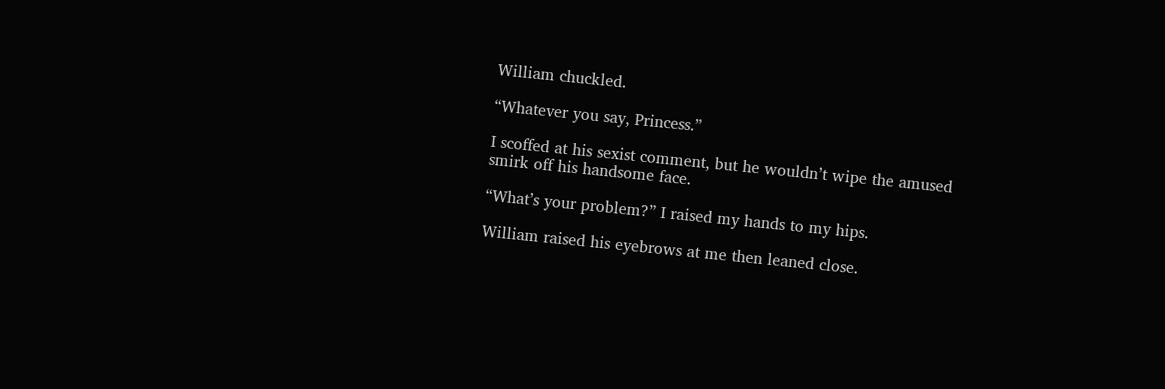William chuckled.

“Whatever you say, Princess.”

I scoffed at his sexist comment, but he wouldn’t wipe the amused smirk off his handsome face.

“What’s your problem?” I raised my hands to my hips.

William raised his eyebrows at me then leaned close.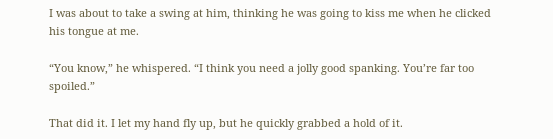I was about to take a swing at him, thinking he was going to kiss me when he clicked his tongue at me.

“You know,” he whispered. “I think you need a jolly good spanking. You’re far too spoiled.”

That did it. I let my hand fly up, but he quickly grabbed a hold of it.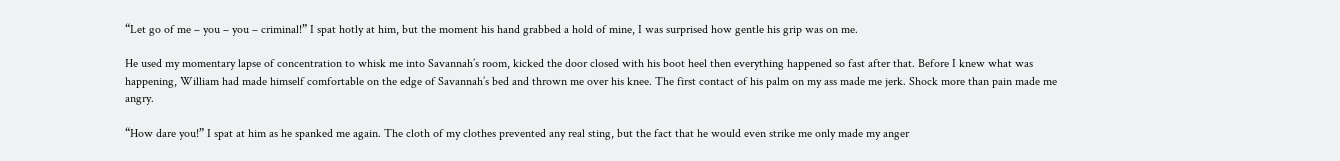“Let go of me – you – you – criminal!” I spat hotly at him, but the moment his hand grabbed a hold of mine, I was surprised how gentle his grip was on me.

He used my momentary lapse of concentration to whisk me into Savannah’s room, kicked the door closed with his boot heel then everything happened so fast after that. Before I knew what was happening, William had made himself comfortable on the edge of Savannah’s bed and thrown me over his knee. The first contact of his palm on my ass made me jerk. Shock more than pain made me angry.

“How dare you!” I spat at him as he spanked me again. The cloth of my clothes prevented any real sting, but the fact that he would even strike me only made my anger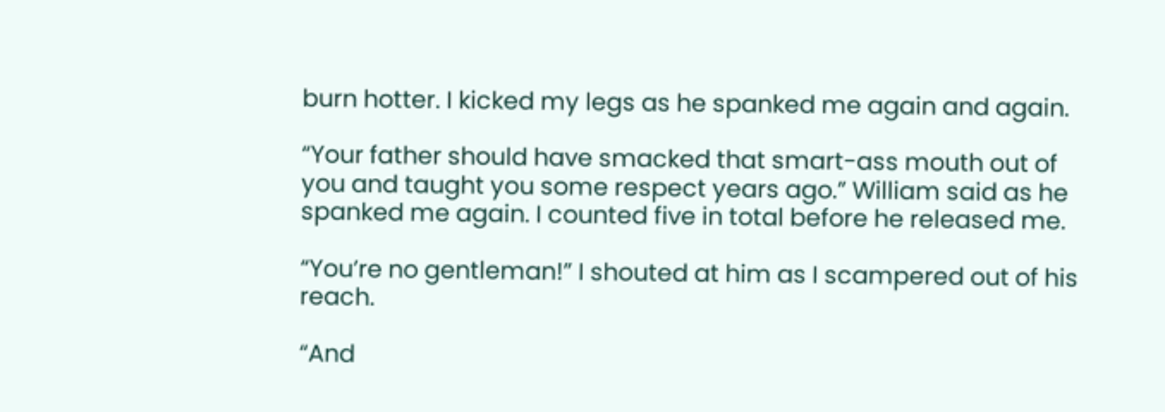burn hotter. I kicked my legs as he spanked me again and again.

“Your father should have smacked that smart-ass mouth out of you and taught you some respect years ago.” William said as he spanked me again. I counted five in total before he released me.

“You’re no gentleman!” I shouted at him as I scampered out of his reach.

“And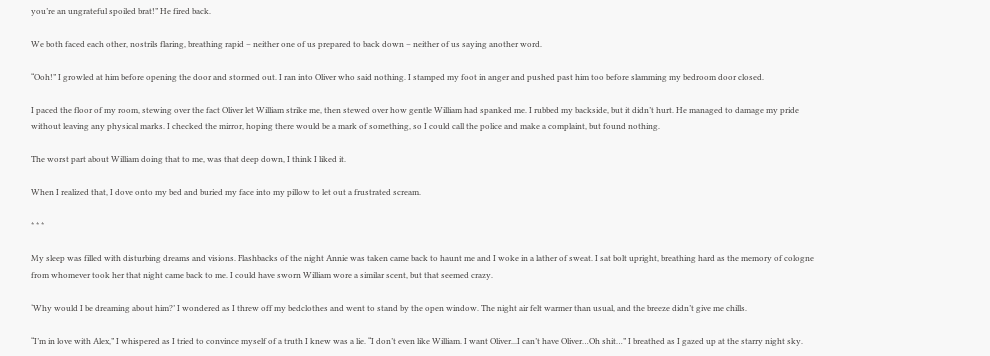you’re an ungrateful spoiled brat!” He fired back.

We both faced each other, nostrils flaring, breathing rapid – neither one of us prepared to back down – neither of us saying another word.

“Ooh!” I growled at him before opening the door and stormed out. I ran into Oliver who said nothing. I stamped my foot in anger and pushed past him too before slamming my bedroom door closed.

I paced the floor of my room, stewing over the fact Oliver let William strike me, then stewed over how gentle William had spanked me. I rubbed my backside, but it didn’t hurt. He managed to damage my pride without leaving any physical marks. I checked the mirror, hoping there would be a mark of something, so I could call the police and make a complaint, but found nothing.

The worst part about William doing that to me, was that deep down, I think I liked it.

When I realized that, I dove onto my bed and buried my face into my pillow to let out a frustrated scream.

* * *

My sleep was filled with disturbing dreams and visions. Flashbacks of the night Annie was taken came back to haunt me and I woke in a lather of sweat. I sat bolt upright, breathing hard as the memory of cologne from whomever took her that night came back to me. I could have sworn William wore a similar scent, but that seemed crazy.

‘Why would I be dreaming about him?’ I wondered as I threw off my bedclothes and went to stand by the open window. The night air felt warmer than usual, and the breeze didn’t give me chills.

“I’m in love with Alex,” I whispered as I tried to convince myself of a truth I knew was a lie. “I don’t even like William. I want Oliver...I can’t have Oliver…Oh shit…” I breathed as I gazed up at the starry night sky.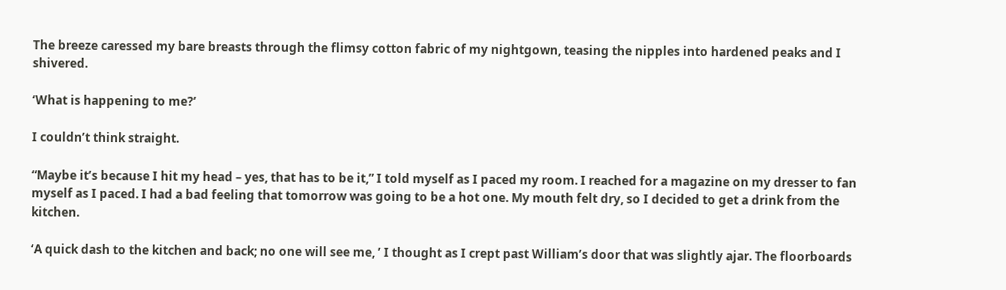The breeze caressed my bare breasts through the flimsy cotton fabric of my nightgown, teasing the nipples into hardened peaks and I shivered.

‘What is happening to me?’

I couldn’t think straight.

“Maybe it’s because I hit my head – yes, that has to be it,” I told myself as I paced my room. I reached for a magazine on my dresser to fan myself as I paced. I had a bad feeling that tomorrow was going to be a hot one. My mouth felt dry, so I decided to get a drink from the kitchen.

‘A quick dash to the kitchen and back; no one will see me, ’ I thought as I crept past William’s door that was slightly ajar. The floorboards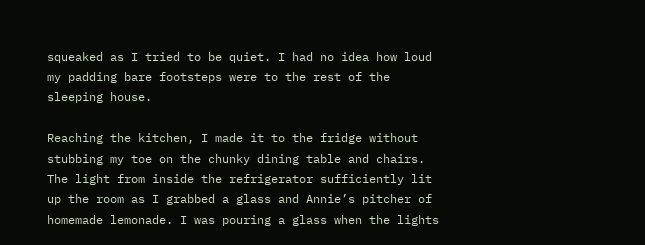squeaked as I tried to be quiet. I had no idea how loud my padding bare footsteps were to the rest of the sleeping house.

Reaching the kitchen, I made it to the fridge without stubbing my toe on the chunky dining table and chairs. The light from inside the refrigerator sufficiently lit up the room as I grabbed a glass and Annie’s pitcher of homemade lemonade. I was pouring a glass when the lights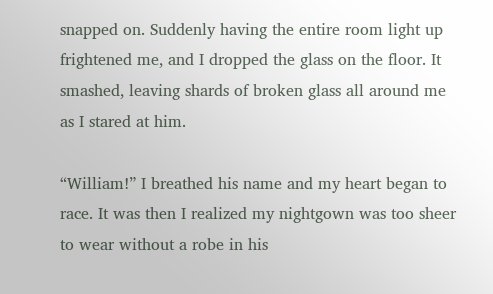snapped on. Suddenly having the entire room light up frightened me, and I dropped the glass on the floor. It smashed, leaving shards of broken glass all around me as I stared at him.

“William!” I breathed his name and my heart began to race. It was then I realized my nightgown was too sheer to wear without a robe in his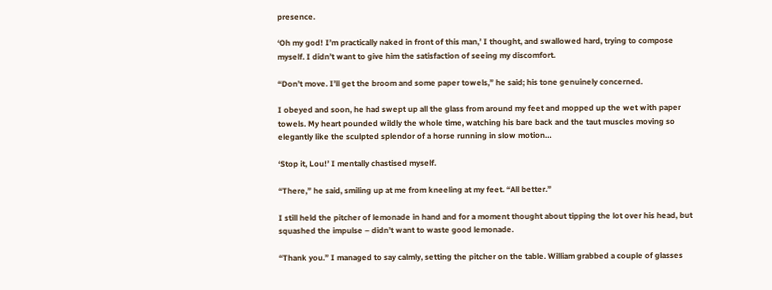presence.

‘Oh my god! I’m practically naked in front of this man,’ I thought, and swallowed hard, trying to compose myself. I didn’t want to give him the satisfaction of seeing my discomfort.

“Don’t move. I’ll get the broom and some paper towels,” he said; his tone genuinely concerned.

I obeyed and soon, he had swept up all the glass from around my feet and mopped up the wet with paper towels. My heart pounded wildly the whole time, watching his bare back and the taut muscles moving so elegantly like the sculpted splendor of a horse running in slow motion…

‘Stop it, Lou!’ I mentally chastised myself.

“There,” he said, smiling up at me from kneeling at my feet. “All better.”

I still held the pitcher of lemonade in hand and for a moment thought about tipping the lot over his head, but squashed the impulse – didn’t want to waste good lemonade.

“Thank you.” I managed to say calmly, setting the pitcher on the table. William grabbed a couple of glasses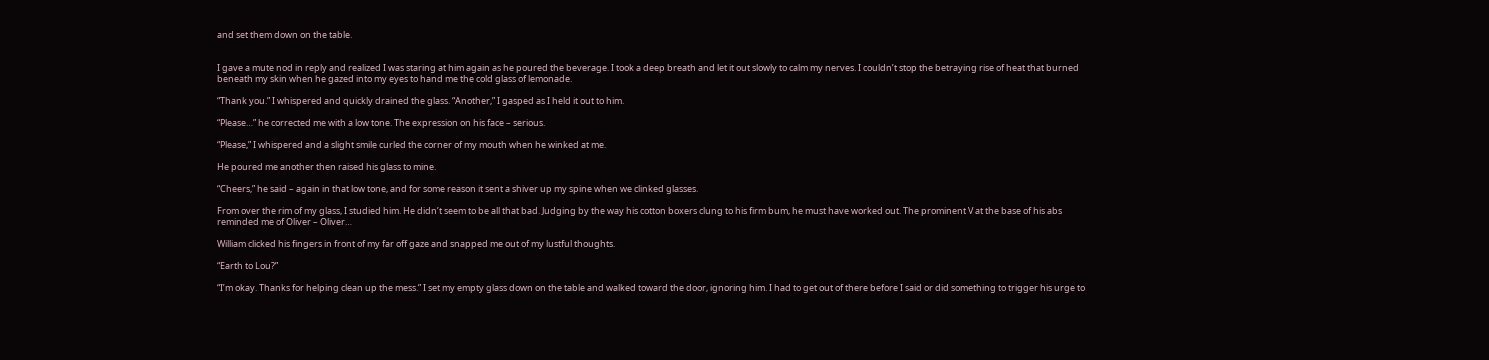and set them down on the table.


I gave a mute nod in reply and realized I was staring at him again as he poured the beverage. I took a deep breath and let it out slowly to calm my nerves. I couldn’t stop the betraying rise of heat that burned beneath my skin when he gazed into my eyes to hand me the cold glass of lemonade.

“Thank you.” I whispered and quickly drained the glass. “Another,” I gasped as I held it out to him.

“Please…” he corrected me with a low tone. The expression on his face – serious.

“Please,” I whispered and a slight smile curled the corner of my mouth when he winked at me.

He poured me another then raised his glass to mine.

“Cheers,” he said – again in that low tone, and for some reason it sent a shiver up my spine when we clinked glasses.

From over the rim of my glass, I studied him. He didn’t seem to be all that bad. Judging by the way his cotton boxers clung to his firm bum, he must have worked out. The prominent V at the base of his abs reminded me of Oliver – Oliver…

William clicked his fingers in front of my far off gaze and snapped me out of my lustful thoughts.

“Earth to Lou?”

“I’m okay. Thanks for helping clean up the mess.” I set my empty glass down on the table and walked toward the door, ignoring him. I had to get out of there before I said or did something to trigger his urge to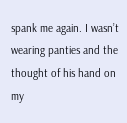spank me again. I wasn’t wearing panties and the thought of his hand on my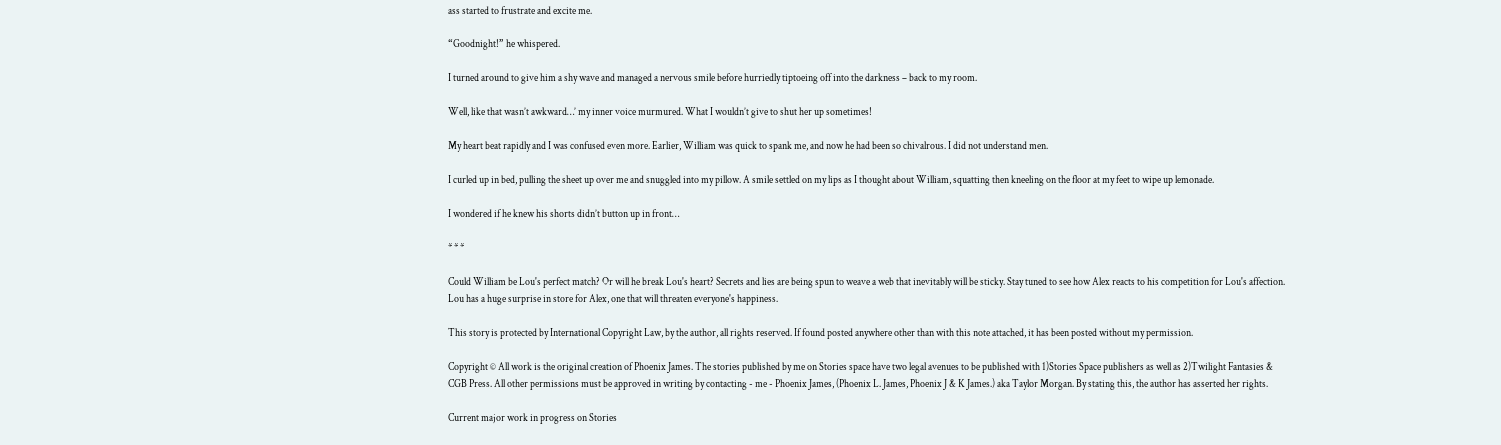ass started to frustrate and excite me.

“Goodnight!” he whispered.

I turned around to give him a shy wave and managed a nervous smile before hurriedly tiptoeing off into the darkness – back to my room.

Well, like that wasn’t awkward…’ my inner voice murmured. What I wouldn’t give to shut her up sometimes!

My heart beat rapidly and I was confused even more. Earlier, William was quick to spank me, and now he had been so chivalrous. I did not understand men.

I curled up in bed, pulling the sheet up over me and snuggled into my pillow. A smile settled on my lips as I thought about William, squatting then kneeling on the floor at my feet to wipe up lemonade.

I wondered if he knew his shorts didn’t button up in front…

* * *

Could William be Lou's perfect match? Or will he break Lou's heart? Secrets and lies are being spun to weave a web that inevitably will be sticky. Stay tuned to see how Alex reacts to his competition for Lou's affection. Lou has a huge surprise in store for Alex, one that will threaten everyone's happiness.

This story is protected by International Copyright Law, by the author, all rights reserved. If found posted anywhere other than with this note attached, it has been posted without my permission.

Copyright © All work is the original creation of Phoenix James. The stories published by me on Stories space have two legal avenues to be published with 1)Stories Space publishers as well as 2)Twilight Fantasies & CGB Press. All other permissions must be approved in writing by contacting - me - Phoenix James, (Phoenix L. James, Phoenix J & K James.) aka Taylor Morgan. By stating this, the author has asserted her rights.

Current major work in progress on Stories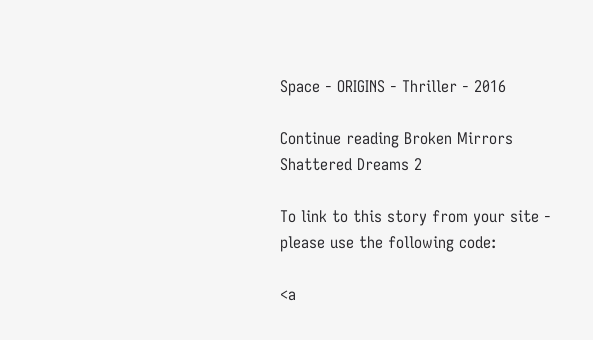Space - ORIGINS - Thriller - 2016

Continue reading Broken Mirrors Shattered Dreams 2

To link to this story from your site - please use the following code:

<a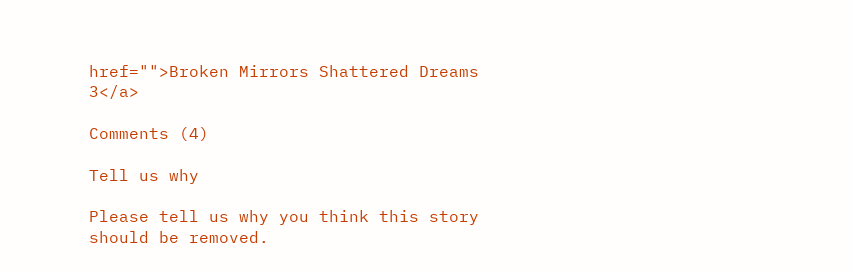href="">Broken Mirrors Shattered Dreams 3</a>

Comments (4)

Tell us why

Please tell us why you think this story should be removed.